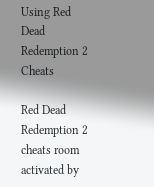Using Red Dead Redemption 2 Cheats

Red Dead Redemption 2 cheats room activated by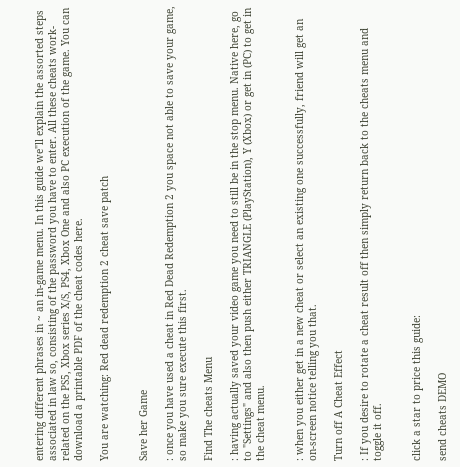entering different phrases in ~ an in-game menu. In this guide we"ll explain the assorted steps associated in law so, consisting of the password you have to enter. All these cheats work-related on the PS5, Xbox series X/S, PS4, Xbox One and also PC execution of the game. You can download a printable PDF of the cheat codes here.

You are watching: Red dead redemption 2 cheat save patch


Save her Game

: once you have used a cheat in Red Dead Redemption 2 you space not able to save your game, so make you sure execute this first.

Find The cheats Menu

: having actually saved your video game you need to still be in the stop menu. Native here, go to "Settings" and also then push either TRIANGLE (PlayStation), Y (Xbox) or get in (PC) to get in the cheat menu.


: when you either get in a new cheat or select an existing one successfully, friend will get an on-screen notice telling you that.

Turn off A Cheat Effect

: If you desire to rotate a cheat result off then simply return back to the cheats menu and toggle it off.


click a star to price this guide:

send cheats DEMO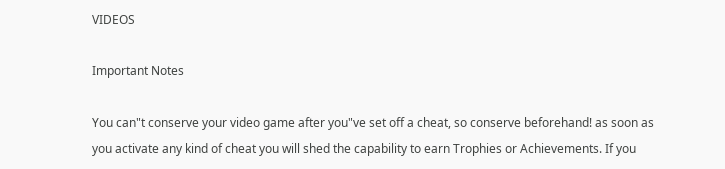VIDEOS

Important Notes

You can"t conserve your video game after you"ve set off a cheat, so conserve beforehand! as soon as you activate any kind of cheat you will shed the capability to earn Trophies or Achievements. If you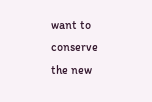want to conserve the new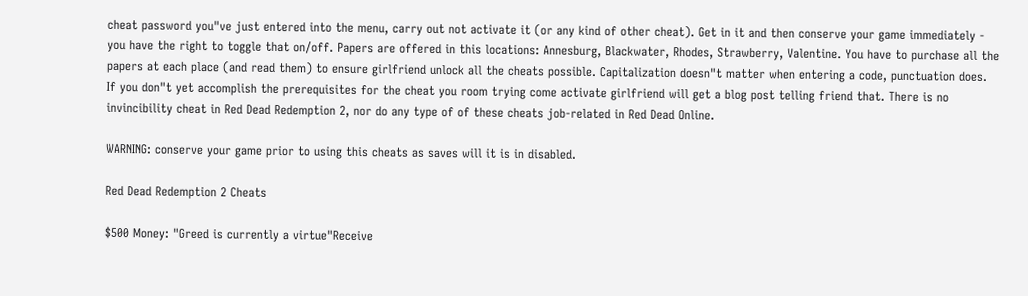cheat password you"ve just entered into the menu, carry out not activate it (or any kind of other cheat). Get in it and then conserve your game immediately - you have the right to toggle that on/off. Papers are offered in this locations: Annesburg, Blackwater, Rhodes, Strawberry, Valentine. You have to purchase all the papers at each place (and read them) to ensure girlfriend unlock all the cheats possible. Capitalization doesn"t matter when entering a code, punctuation does. If you don"t yet accomplish the prerequisites for the cheat you room trying come activate girlfriend will get a blog post telling friend that. There is no invincibility cheat in Red Dead Redemption 2, nor do any type of of these cheats job-related in Red Dead Online.

WARNING: conserve your game prior to using this cheats as saves will it is in disabled.

Red Dead Redemption 2 Cheats

$500 Money: "Greed is currently a virtue"Receive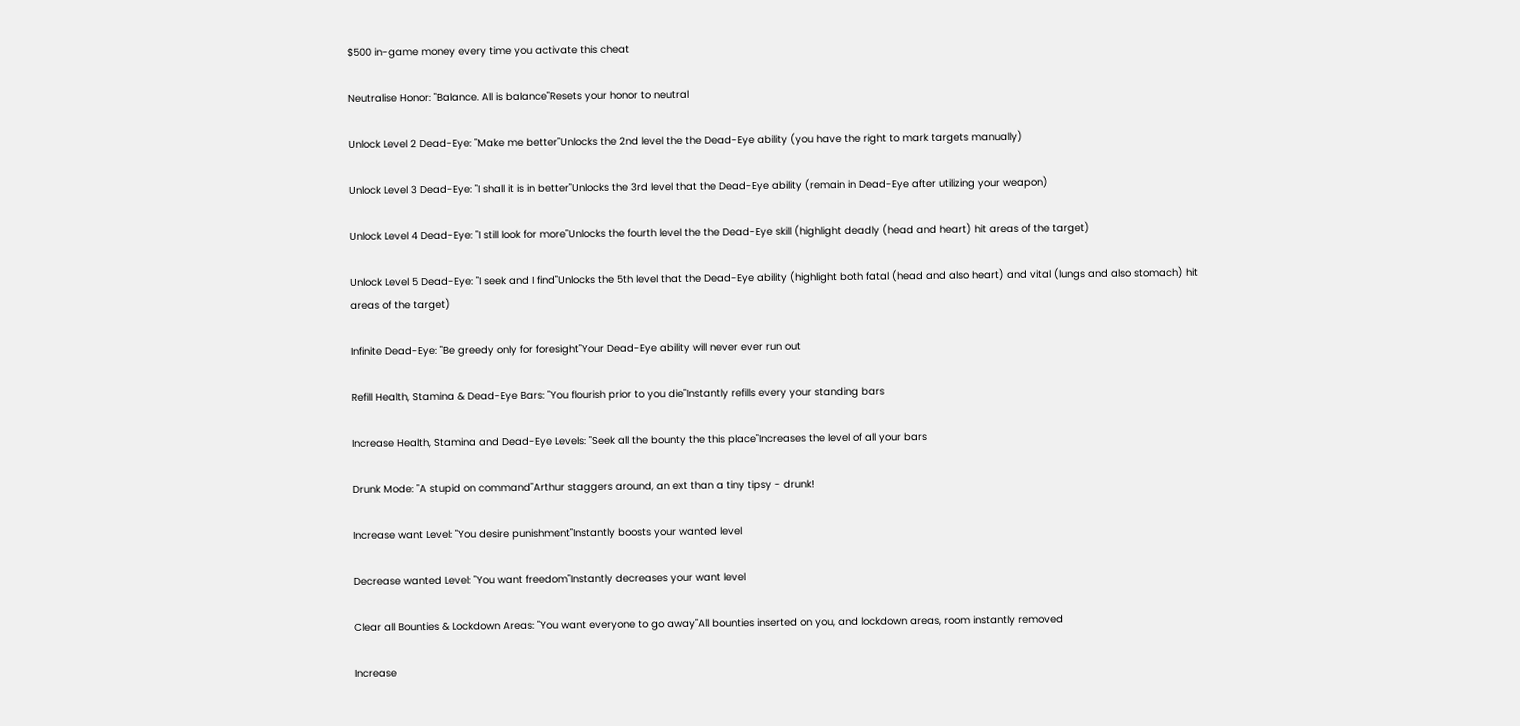$500 in-game money every time you activate this cheat

Neutralise Honor: "Balance. All is balance"Resets your honor to neutral

Unlock Level 2 Dead-Eye: "Make me better"Unlocks the 2nd level the the Dead-Eye ability (you have the right to mark targets manually)

Unlock Level 3 Dead-Eye: "I shall it is in better"Unlocks the 3rd level that the Dead-Eye ability (remain in Dead-Eye after utilizing your weapon)

Unlock Level 4 Dead-Eye: "I still look for more"Unlocks the fourth level the the Dead-Eye skill (highlight deadly (head and heart) hit areas of the target)

Unlock Level 5 Dead-Eye: "I seek and I find"Unlocks the 5th level that the Dead-Eye ability (highlight both fatal (head and also heart) and vital (lungs and also stomach) hit areas of the target)

Infinite Dead-Eye: "Be greedy only for foresight"Your Dead-Eye ability will never ever run out

Refill Health, Stamina & Dead-Eye Bars: "You flourish prior to you die"Instantly refills every your standing bars

Increase Health, Stamina and Dead-Eye Levels: "Seek all the bounty the this place"Increases the level of all your bars

Drunk Mode: "A stupid on command"Arthur staggers around, an ext than a tiny tipsy - drunk!

Increase want Level: "You desire punishment"Instantly boosts your wanted level

Decrease wanted Level: "You want freedom"Instantly decreases your want level

Clear all Bounties & Lockdown Areas: "You want everyone to go away"All bounties inserted on you, and lockdown areas, room instantly removed

Increase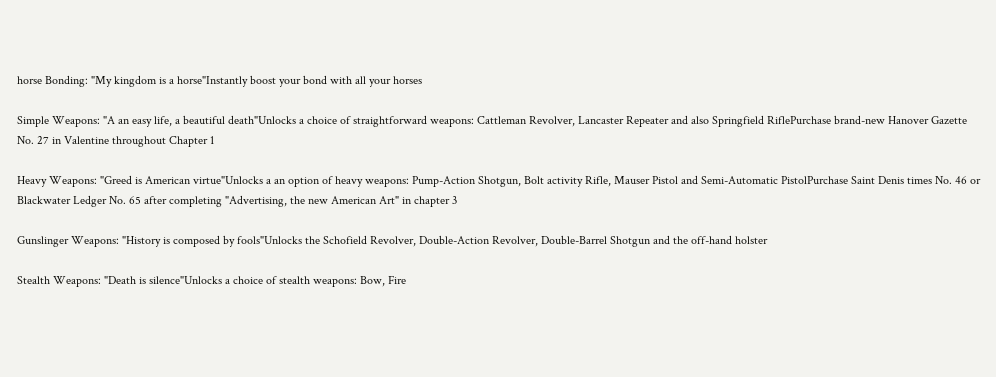horse Bonding: "My kingdom is a horse"Instantly boost your bond with all your horses

Simple Weapons: "A an easy life, a beautiful death"Unlocks a choice of straightforward weapons: Cattleman Revolver, Lancaster Repeater and also Springfield RiflePurchase brand-new Hanover Gazette No. 27 in Valentine throughout Chapter 1

Heavy Weapons: "Greed is American virtue"Unlocks a an option of heavy weapons: Pump-Action Shotgun, Bolt activity Rifle, Mauser Pistol and Semi-Automatic PistolPurchase Saint Denis times No. 46 or Blackwater Ledger No. 65 after completing "Advertising, the new American Art" in chapter 3

Gunslinger Weapons: "History is composed by fools"Unlocks the Schofield Revolver, Double-Action Revolver, Double-Barrel Shotgun and the off-hand holster

Stealth Weapons: "Death is silence"Unlocks a choice of stealth weapons: Bow, Fire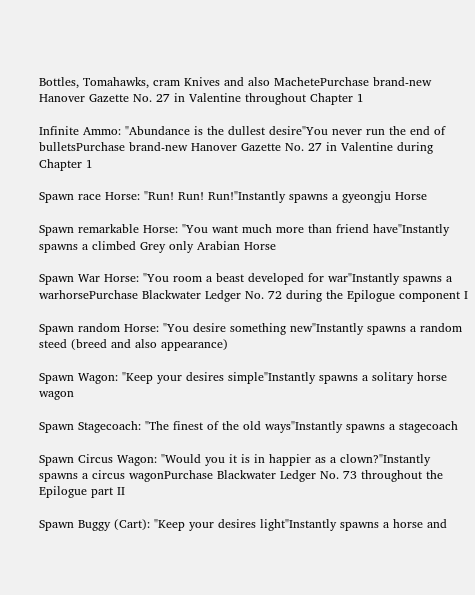Bottles, Tomahawks, cram Knives and also MachetePurchase brand-new Hanover Gazette No. 27 in Valentine throughout Chapter 1

Infinite Ammo: "Abundance is the dullest desire"You never run the end of bulletsPurchase brand-new Hanover Gazette No. 27 in Valentine during Chapter 1

Spawn race Horse: "Run! Run! Run!"Instantly spawns a gyeongju Horse

Spawn remarkable Horse: "You want much more than friend have"Instantly spawns a climbed Grey only Arabian Horse

Spawn War Horse: "You room a beast developed for war"Instantly spawns a warhorsePurchase Blackwater Ledger No. 72 during the Epilogue component I

Spawn random Horse: "You desire something new"Instantly spawns a random steed (breed and also appearance)

Spawn Wagon: "Keep your desires simple"Instantly spawns a solitary horse wagon

Spawn Stagecoach: "The finest of the old ways"Instantly spawns a stagecoach

Spawn Circus Wagon: "Would you it is in happier as a clown?"Instantly spawns a circus wagonPurchase Blackwater Ledger No. 73 throughout the Epilogue part II

Spawn Buggy (Cart): "Keep your desires light"Instantly spawns a horse and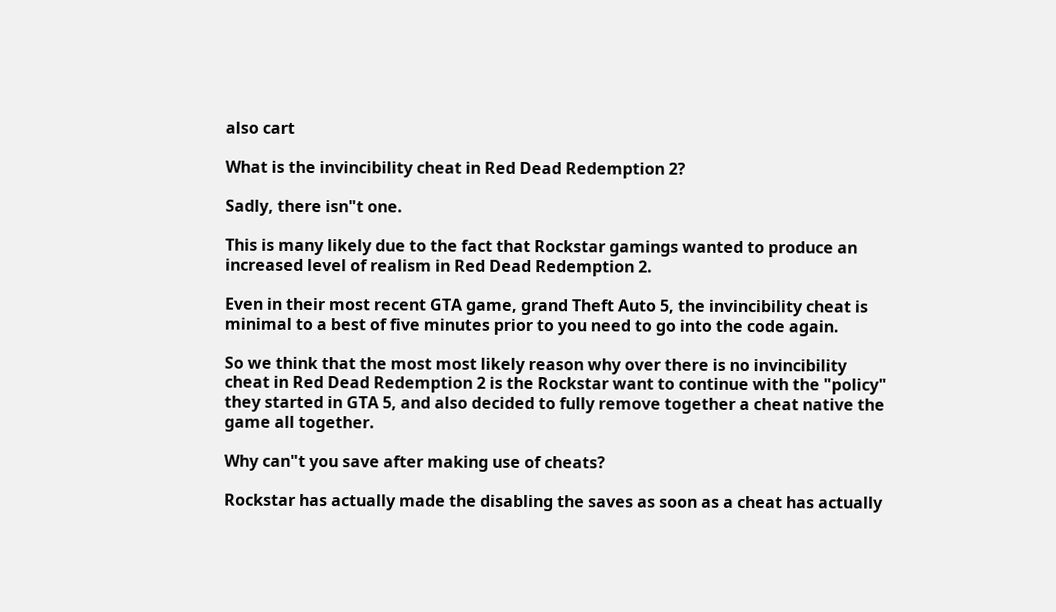also cart

What is the invincibility cheat in Red Dead Redemption 2?

Sadly, there isn"t one.

This is many likely due to the fact that Rockstar gamings wanted to produce an increased level of realism in Red Dead Redemption 2.

Even in their most recent GTA game, grand Theft Auto 5, the invincibility cheat is minimal to a best of five minutes prior to you need to go into the code again.

So we think that the most most likely reason why over there is no invincibility cheat in Red Dead Redemption 2 is the Rockstar want to continue with the "policy" they started in GTA 5, and also decided to fully remove together a cheat native the game all together.

Why can"t you save after making use of cheats?

Rockstar has actually made the disabling the saves as soon as a cheat has actually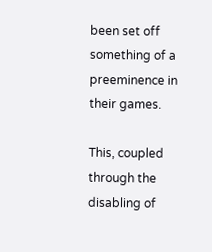been set off something of a preeminence in their games.

This, coupled through the disabling of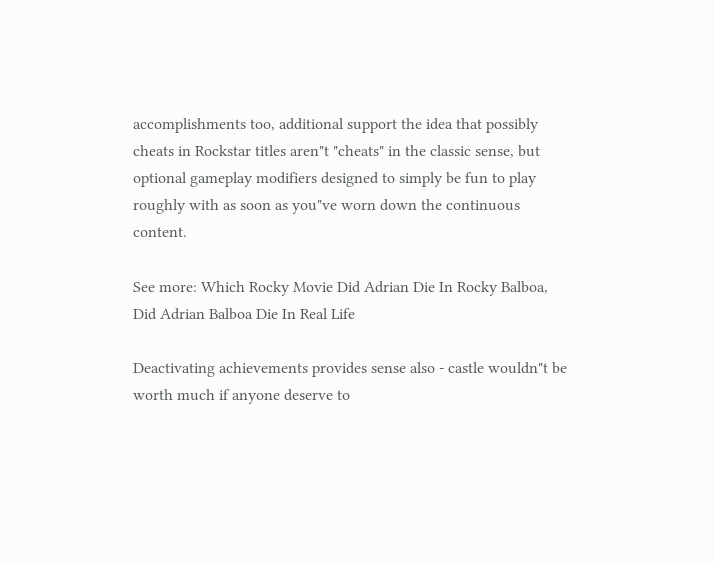accomplishments too, additional support the idea that possibly cheats in Rockstar titles aren"t "cheats" in the classic sense, but optional gameplay modifiers designed to simply be fun to play roughly with as soon as you"ve worn down the continuous content.

See more: Which Rocky Movie Did Adrian Die In Rocky Balboa, Did Adrian Balboa Die In Real Life

Deactivating achievements provides sense also - castle wouldn"t be worth much if anyone deserve to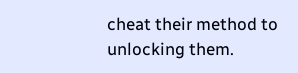cheat their method to unlocking them.